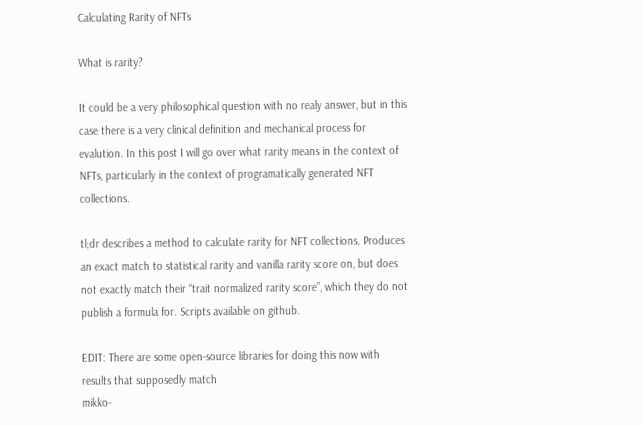Calculating Rarity of NFTs

What is rarity?

It could be a very philosophical question with no realy answer, but in this case there is a very clinical definition and mechanical process for evalution. In this post I will go over what rarity means in the context of NFTs, particularly in the context of programatically generated NFT collections.

tl;dr describes a method to calculate rarity for NFT collections. Produces an exact match to statistical rarity and vanilla rarity score on, but does not exactly match their “trait normalized rarity score”, which they do not publish a formula for. Scripts available on github.

EDIT: There are some open-source libraries for doing this now with results that supposedly match
mikko-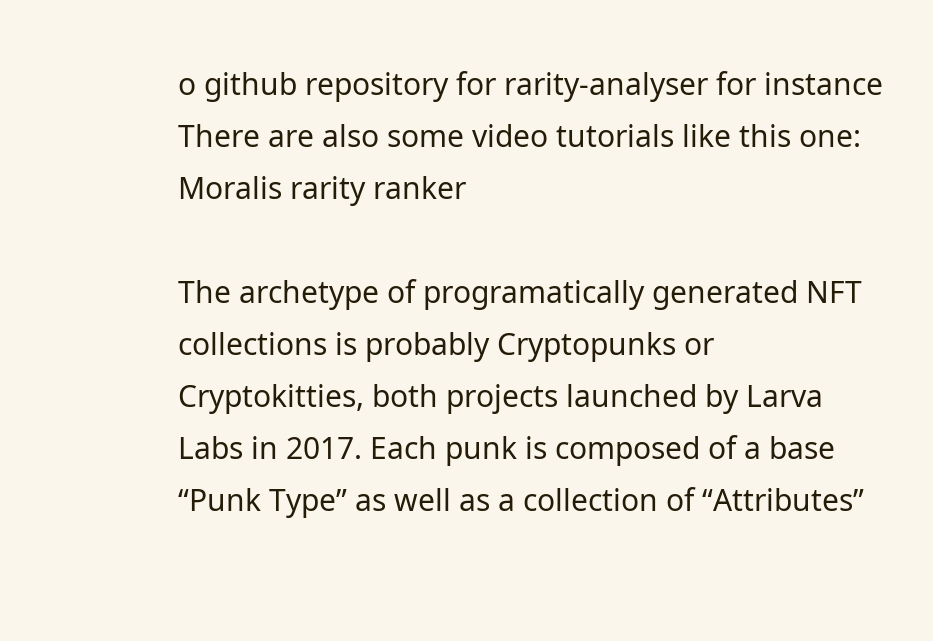o github repository for rarity-analyser for instance
There are also some video tutorials like this one:
Moralis rarity ranker

The archetype of programatically generated NFT collections is probably Cryptopunks or Cryptokitties, both projects launched by Larva Labs in 2017. Each punk is composed of a base “Punk Type” as well as a collection of “Attributes”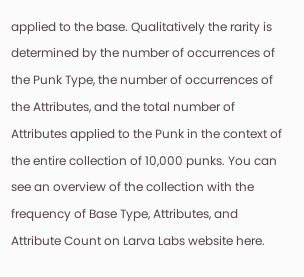applied to the base. Qualitatively the rarity is determined by the number of occurrences of the Punk Type, the number of occurrences of the Attributes, and the total number of Attributes applied to the Punk in the context of the entire collection of 10,000 punks. You can see an overview of the collection with the frequency of Base Type, Attributes, and Attribute Count on Larva Labs website here.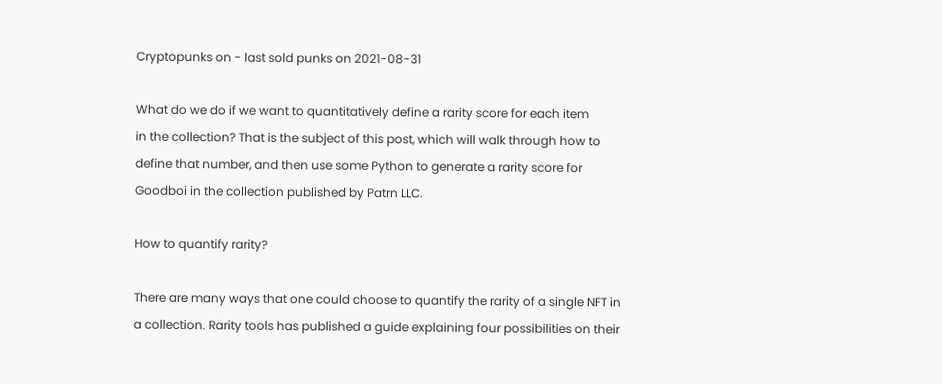Cryptopunks on - last sold punks on 2021-08-31

What do we do if we want to quantitatively define a rarity score for each item
in the collection? That is the subject of this post, which will walk through how to define that number, and then use some Python to generate a rarity score for Goodboi in the collection published by Patrn LLC.

How to quantify rarity?

There are many ways that one could choose to quantify the rarity of a single NFT in a collection. Rarity tools has published a guide explaining four possibilities on their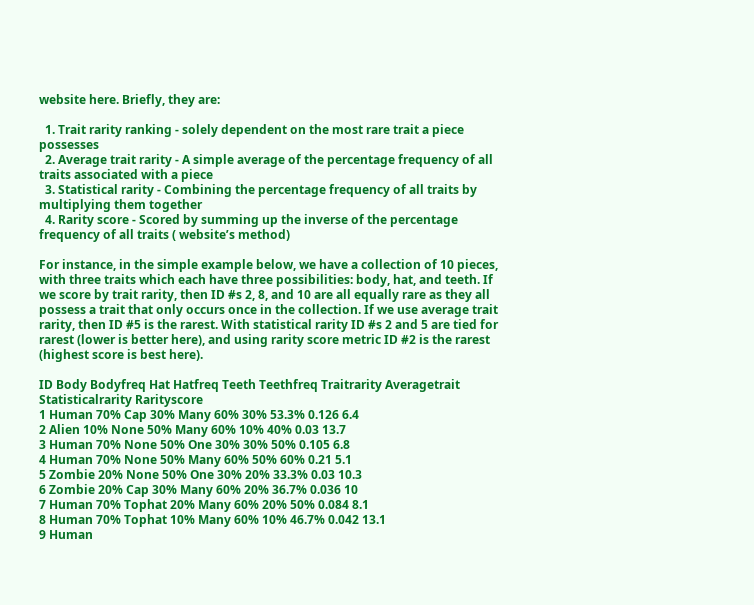website here. Briefly, they are:

  1. Trait rarity ranking - solely dependent on the most rare trait a piece possesses
  2. Average trait rarity - A simple average of the percentage frequency of all traits associated with a piece
  3. Statistical rarity - Combining the percentage frequency of all traits by multiplying them together
  4. Rarity score - Scored by summing up the inverse of the percentage frequency of all traits ( website’s method)

For instance, in the simple example below, we have a collection of 10 pieces, with three traits which each have three possibilities: body, hat, and teeth. If we score by trait rarity, then ID #s 2, 8, and 10 are all equally rare as they all possess a trait that only occurs once in the collection. If we use average trait rarity, then ID #5 is the rarest. With statistical rarity ID #s 2 and 5 are tied for rarest (lower is better here), and using rarity score metric ID #2 is the rarest (highest score is best here).

ID Body Bodyfreq Hat Hatfreq Teeth Teethfreq Traitrarity Averagetrait Statisticalrarity Rarityscore
1 Human 70% Cap 30% Many 60% 30% 53.3% 0.126 6.4
2 Alien 10% None 50% Many 60% 10% 40% 0.03 13.7
3 Human 70% None 50% One 30% 30% 50% 0.105 6.8
4 Human 70% None 50% Many 60% 50% 60% 0.21 5.1
5 Zombie 20% None 50% One 30% 20% 33.3% 0.03 10.3
6 Zombie 20% Cap 30% Many 60% 20% 36.7% 0.036 10
7 Human 70% Tophat 20% Many 60% 20% 50% 0.084 8.1
8 Human 70% Tophat 10% Many 60% 10% 46.7% 0.042 13.1
9 Human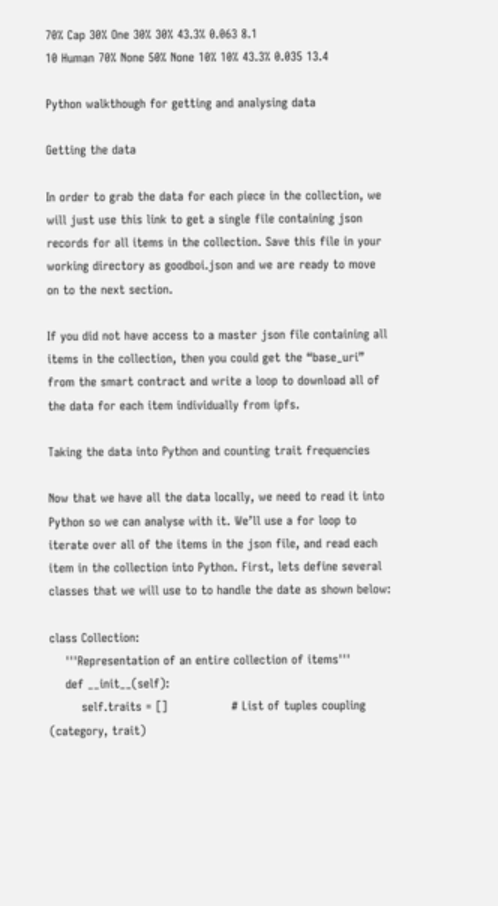70% Cap 30% One 30% 30% 43.3% 0.063 8.1
10 Human 70% None 50% None 10% 10% 43.3% 0.035 13.4

Python walkthough for getting and analysing data

Getting the data

In order to grab the data for each piece in the collection, we will just use this link to get a single file containing json records for all items in the collection. Save this file in your working directory as goodboi.json and we are ready to move on to the next section.

If you did not have access to a master json file containing all items in the collection, then you could get the “base_uri” from the smart contract and write a loop to download all of the data for each item individually from ipfs.

Taking the data into Python and counting trait frequencies

Now that we have all the data locally, we need to read it into Python so we can analyse with it. We’ll use a for loop to iterate over all of the items in the json file, and read each item in the collection into Python. First, lets define several classes that we will use to to handle the date as shown below:

class Collection:
    '''Representation of an entire collection of items'''
    def __init__(self):
        self.traits = []                # List of tuples coupling (category, trait)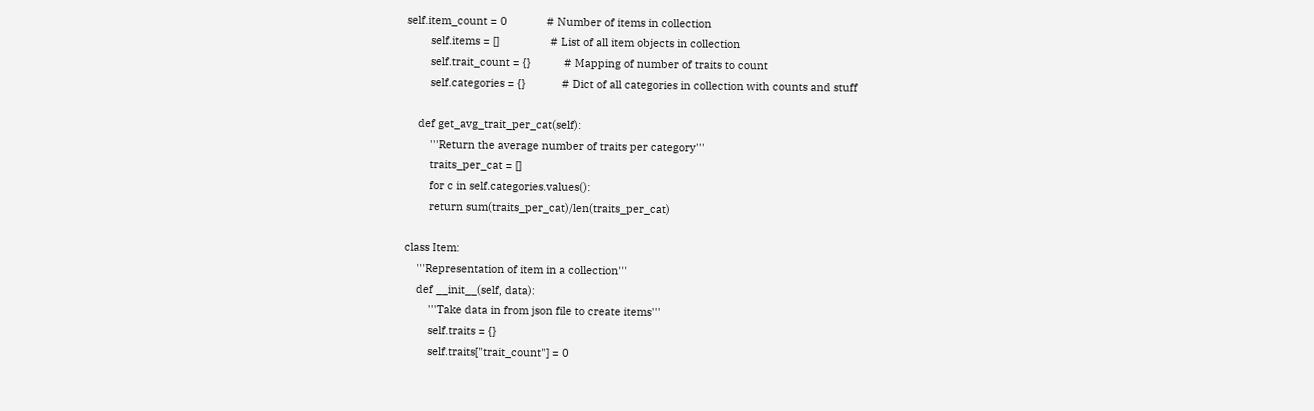self.item_count = 0             # Number of items in collection
        self.items = []                 # List of all item objects in collection
        self.trait_count = {}           # Mapping of number of traits to count
        self.categories = {}            # Dict of all categories in collection with counts and stuff

    def get_avg_trait_per_cat(self):
        '''Return the average number of traits per category'''
        traits_per_cat = []
        for c in self.categories.values():
        return sum(traits_per_cat)/len(traits_per_cat)

class Item:
    '''Representation of item in a collection'''
    def __init__(self, data):
        '''Take data in from json file to create items'''
        self.traits = {}
        self.traits["trait_count"] = 0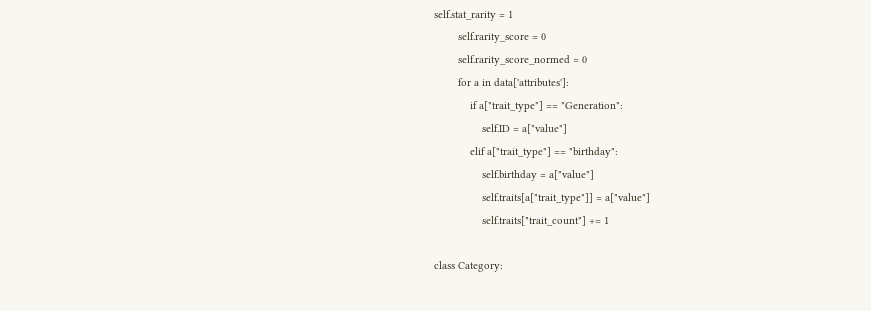self.stat_rarity = 1
        self.rarity_score = 0
        self.rarity_score_normed = 0
        for a in data['attributes']:
            if a["trait_type"] == "Generation":
                self.ID = a["value"]
            elif a["trait_type"] == "birthday":
                self.birthday = a["value"]
                self.traits[a["trait_type"]] = a["value"]
                self.traits["trait_count"] += 1

class Category: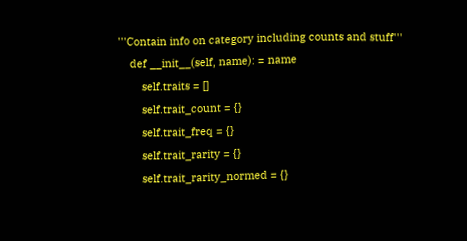'''Contain info on category including counts and stuff'''
    def __init__(self, name): = name
        self.traits = []
        self.trait_count = {}
        self.trait_freq = {}
        self.trait_rarity = {}
        self.trait_rarity_normed = {}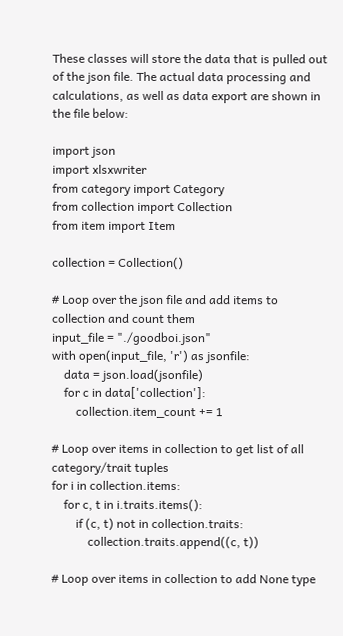These classes will store the data that is pulled out of the json file. The actual data processing and calculations, as well as data export are shown in the file below:

import json
import xlsxwriter
from category import Category
from collection import Collection
from item import Item

collection = Collection()

# Loop over the json file and add items to collection and count them
input_file = "./goodboi.json"
with open(input_file, 'r') as jsonfile:
    data = json.load(jsonfile)
    for c in data['collection']:
        collection.item_count += 1

# Loop over items in collection to get list of all category/trait tuples
for i in collection.items:
    for c, t in i.traits.items():
        if (c, t) not in collection.traits:
            collection.traits.append((c, t))

# Loop over items in collection to add None type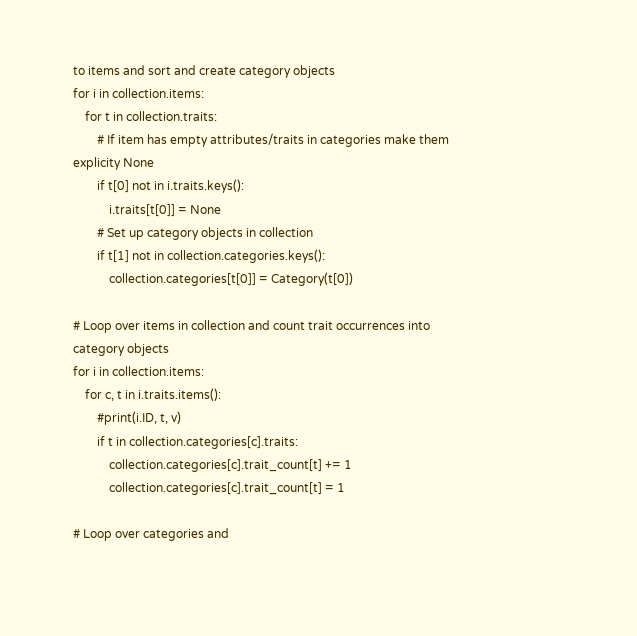to items and sort and create category objects
for i in collection.items:
    for t in collection.traits:
        # If item has empty attributes/traits in categories make them explicity None
        if t[0] not in i.traits.keys():
            i.traits[t[0]] = None
        # Set up category objects in collection
        if t[1] not in collection.categories.keys():
            collection.categories[t[0]] = Category(t[0])

# Loop over items in collection and count trait occurrences into category objects
for i in collection.items:
    for c, t in i.traits.items():
        #print(i.ID, t, v)
        if t in collection.categories[c].traits:
            collection.categories[c].trait_count[t] += 1
            collection.categories[c].trait_count[t] = 1

# Loop over categories and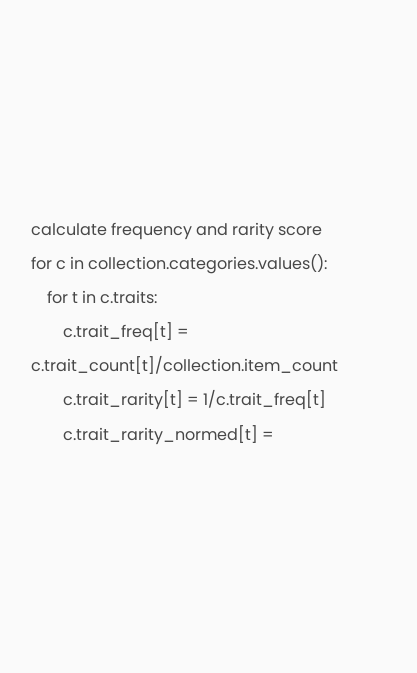calculate frequency and rarity score
for c in collection.categories.values():
    for t in c.traits:
        c.trait_freq[t] = c.trait_count[t]/collection.item_count
        c.trait_rarity[t] = 1/c.trait_freq[t]
        c.trait_rarity_normed[t] =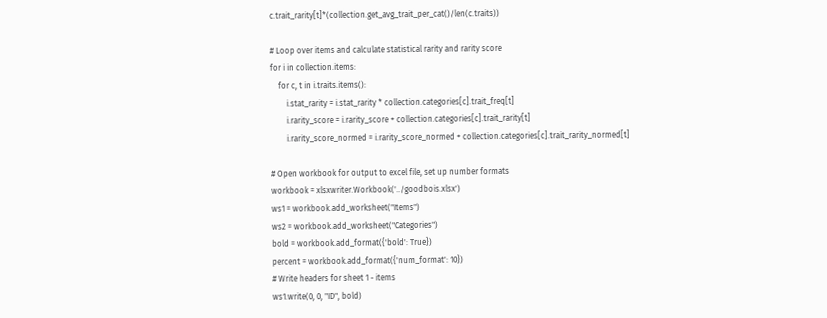c.trait_rarity[t]*(collection.get_avg_trait_per_cat()/len(c.traits))

# Loop over items and calculate statistical rarity and rarity score
for i in collection.items:
    for c, t in i.traits.items():
        i.stat_rarity = i.stat_rarity * collection.categories[c].trait_freq[t]
        i.rarity_score = i.rarity_score + collection.categories[c].trait_rarity[t]
        i.rarity_score_normed = i.rarity_score_normed + collection.categories[c].trait_rarity_normed[t]

# Open workbook for output to excel file, set up number formats
workbook = xlsxwriter.Workbook('../goodbois.xlsx')
ws1 = workbook.add_worksheet("Items")
ws2 = workbook.add_worksheet("Categories")
bold = workbook.add_format({'bold': True})
percent = workbook.add_format({'num_format': 10})
# Write headers for sheet 1 - items
ws1.write(0, 0, "ID", bold)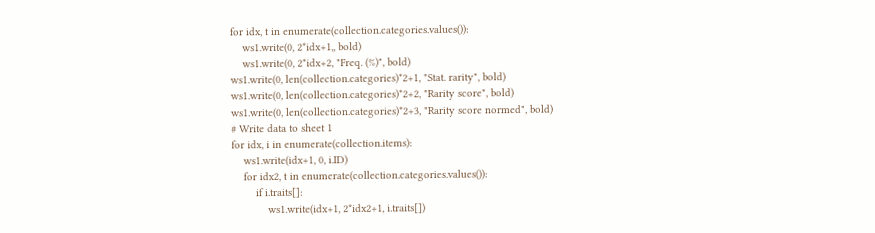for idx, t in enumerate(collection.categories.values()):
    ws1.write(0, 2*idx+1,, bold)
    ws1.write(0, 2*idx+2, "Freq. (%)", bold)
ws1.write(0, len(collection.categories)*2+1, "Stat. rarity", bold)
ws1.write(0, len(collection.categories)*2+2, "Rarity score", bold)
ws1.write(0, len(collection.categories)*2+3, "Rarity score normed", bold)
# Write data to sheet 1
for idx, i in enumerate(collection.items):
    ws1.write(idx+1, 0, i.ID)
    for idx2, t in enumerate(collection.categories.values()):
        if i.traits[]:
            ws1.write(idx+1, 2*idx2+1, i.traits[])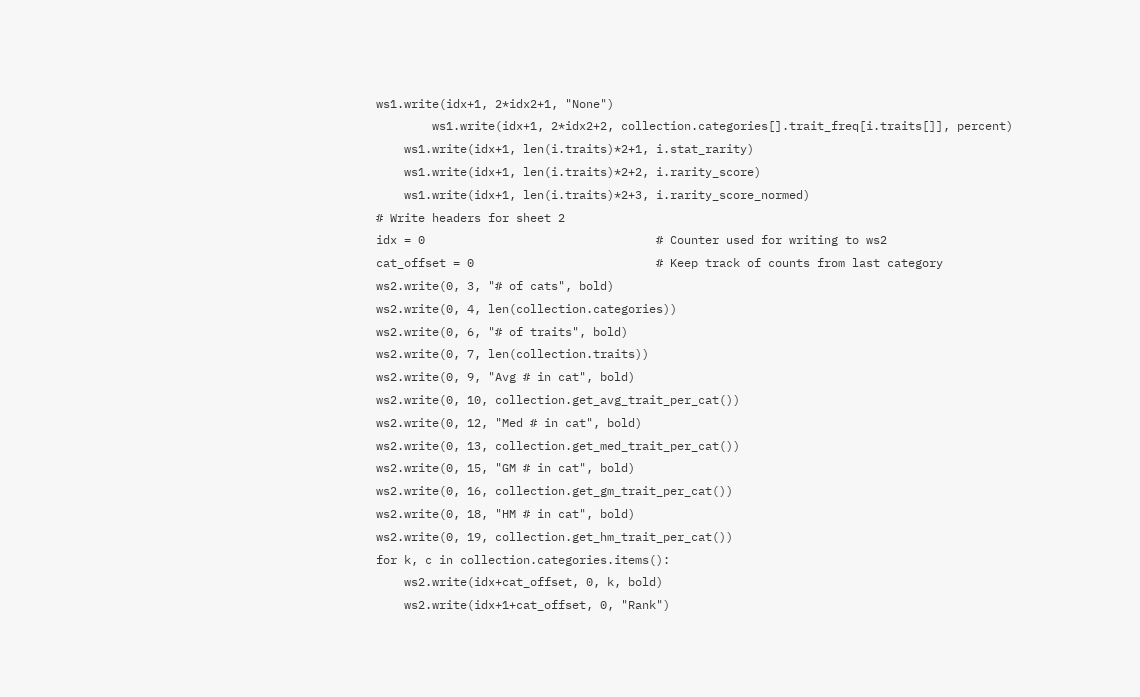ws1.write(idx+1, 2*idx2+1, "None")
        ws1.write(idx+1, 2*idx2+2, collection.categories[].trait_freq[i.traits[]], percent)
    ws1.write(idx+1, len(i.traits)*2+1, i.stat_rarity)
    ws1.write(idx+1, len(i.traits)*2+2, i.rarity_score)
    ws1.write(idx+1, len(i.traits)*2+3, i.rarity_score_normed)
# Write headers for sheet 2
idx = 0                                 # Counter used for writing to ws2
cat_offset = 0                          # Keep track of counts from last category
ws2.write(0, 3, "# of cats", bold)
ws2.write(0, 4, len(collection.categories))
ws2.write(0, 6, "# of traits", bold)
ws2.write(0, 7, len(collection.traits))
ws2.write(0, 9, "Avg # in cat", bold)
ws2.write(0, 10, collection.get_avg_trait_per_cat())
ws2.write(0, 12, "Med # in cat", bold)
ws2.write(0, 13, collection.get_med_trait_per_cat())
ws2.write(0, 15, "GM # in cat", bold)
ws2.write(0, 16, collection.get_gm_trait_per_cat())
ws2.write(0, 18, "HM # in cat", bold)
ws2.write(0, 19, collection.get_hm_trait_per_cat())
for k, c in collection.categories.items():
    ws2.write(idx+cat_offset, 0, k, bold)
    ws2.write(idx+1+cat_offset, 0, "Rank")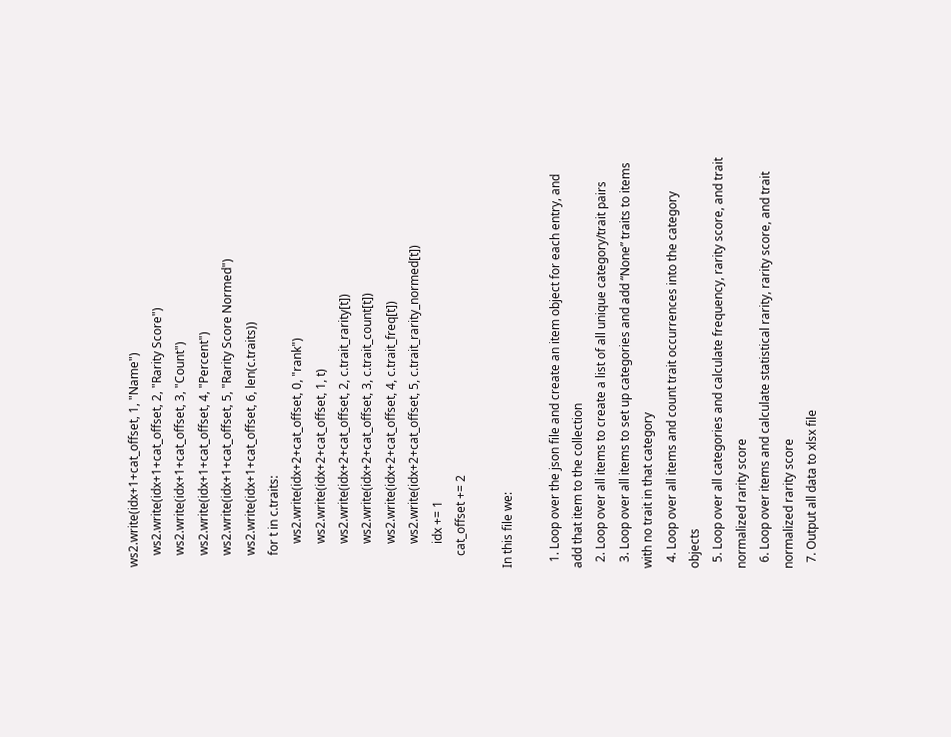ws2.write(idx+1+cat_offset, 1, "Name")
    ws2.write(idx+1+cat_offset, 2, "Rarity Score")
    ws2.write(idx+1+cat_offset, 3, "Count")
    ws2.write(idx+1+cat_offset, 4, "Percent")
    ws2.write(idx+1+cat_offset, 5, "Rarity Score Normed")
    ws2.write(idx+1+cat_offset, 6, len(c.traits))
    for t in c.traits:
        ws2.write(idx+2+cat_offset, 0, "rank")
        ws2.write(idx+2+cat_offset, 1, t)
        ws2.write(idx+2+cat_offset, 2, c.trait_rarity[t])
        ws2.write(idx+2+cat_offset, 3, c.trait_count[t])
        ws2.write(idx+2+cat_offset, 4, c.trait_freq[t])
        ws2.write(idx+2+cat_offset, 5, c.trait_rarity_normed[t])
        idx += 1
    cat_offset += 2

In this file we:

  1. Loop over the json file and create an item object for each entry, and add that item to the collection
  2. Loop over all items to create a list of all unique category/trait pairs
  3. Loop over all items to set up categories and add “None” traits to items with no trait in that category
  4. Loop over all items and count trait occurrences into the category objects
  5. Loop over all categories and calculate frequency, rarity score, and trait normalized rarity score
  6. Loop over items and calculate statistical rarity, rarity score, and trait normalized rarity score
  7. Output all data to xlsx file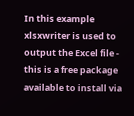In this example xlsxwriter is used to output the Excel file - this is a free package available to install via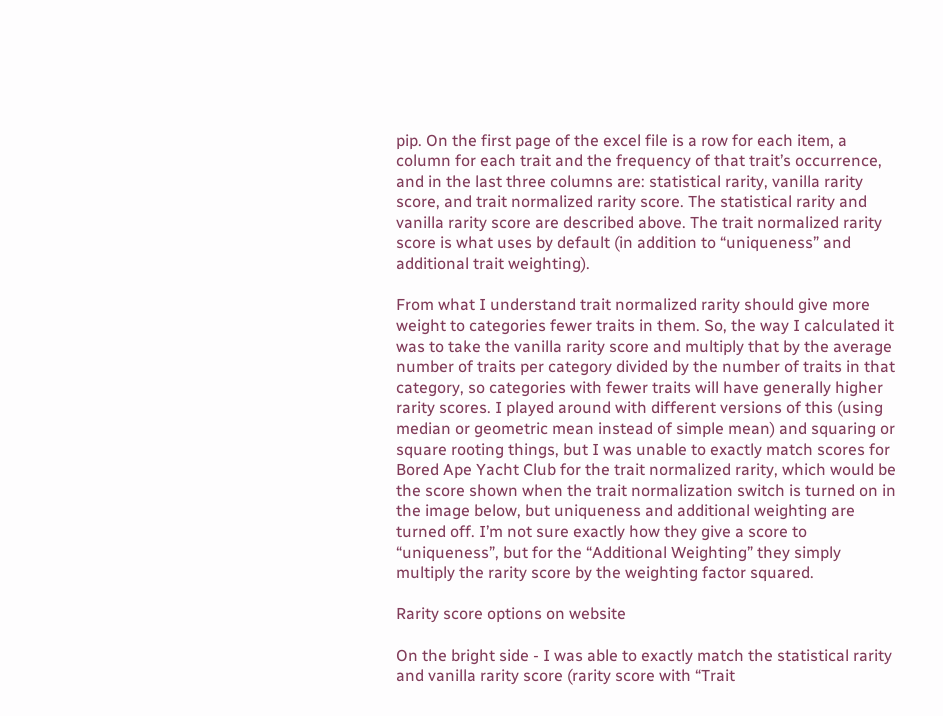pip. On the first page of the excel file is a row for each item, a column for each trait and the frequency of that trait’s occurrence, and in the last three columns are: statistical rarity, vanilla rarity score, and trait normalized rarity score. The statistical rarity and vanilla rarity score are described above. The trait normalized rarity score is what uses by default (in addition to “uniqueness” and additional trait weighting).

From what I understand trait normalized rarity should give more weight to categories fewer traits in them. So, the way I calculated it was to take the vanilla rarity score and multiply that by the average number of traits per category divided by the number of traits in that category, so categories with fewer traits will have generally higher rarity scores. I played around with different versions of this (using median or geometric mean instead of simple mean) and squaring or square rooting things, but I was unable to exactly match scores for Bored Ape Yacht Club for the trait normalized rarity, which would be the score shown when the trait normalization switch is turned on in the image below, but uniqueness and additional weighting are turned off. I’m not sure exactly how they give a score to “uniqueness”, but for the “Additional Weighting” they simply multiply the rarity score by the weighting factor squared.

Rarity score options on website

On the bright side - I was able to exactly match the statistical rarity and vanilla rarity score (rarity score with “Trait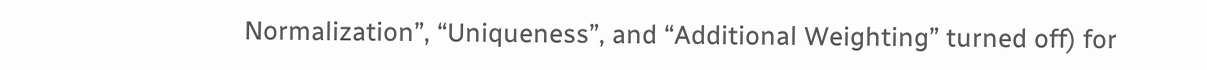Normalization”, “Uniqueness”, and “Additional Weighting” turned off) for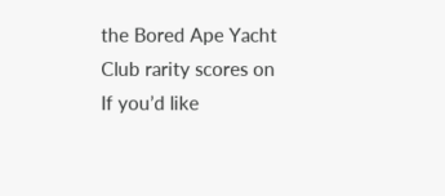the Bored Ape Yacht Club rarity scores on If you’d like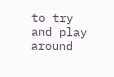to try and play around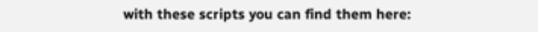with these scripts you can find them here: